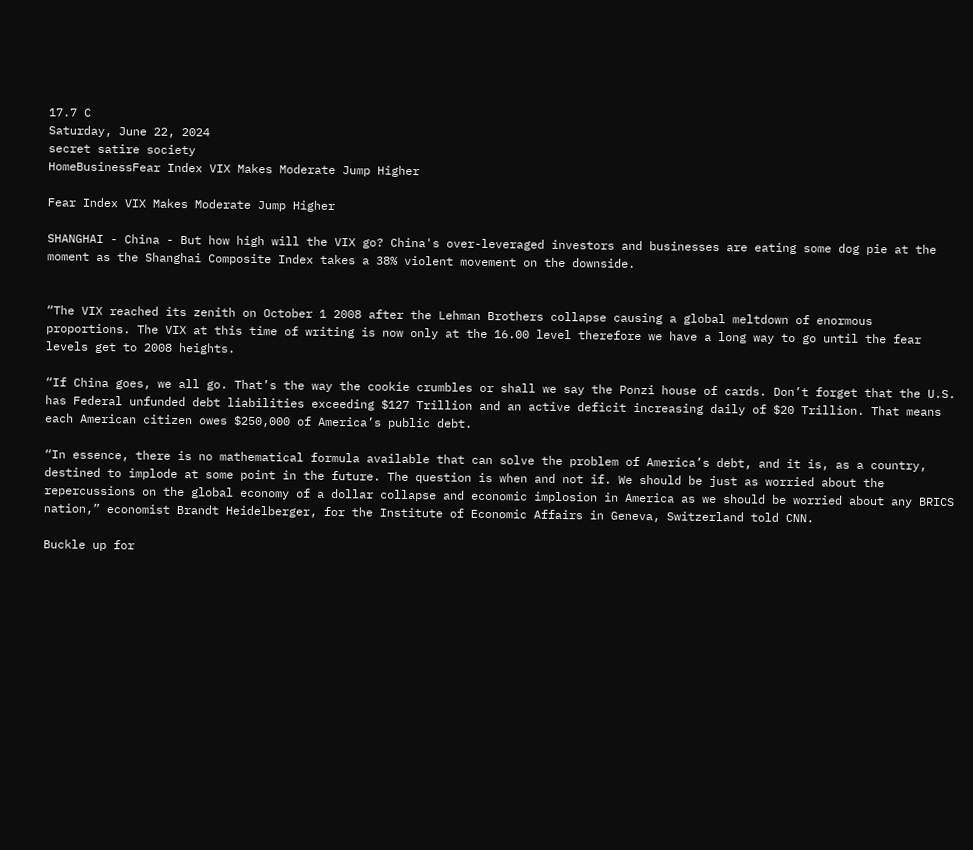17.7 C
Saturday, June 22, 2024
secret satire society
HomeBusinessFear Index VIX Makes Moderate Jump Higher

Fear Index VIX Makes Moderate Jump Higher

SHANGHAI - China - But how high will the VIX go? China's over-leveraged investors and businesses are eating some dog pie at the moment as the Shanghai Composite Index takes a 38% violent movement on the downside.


“The VIX reached its zenith on October 1 2008 after the Lehman Brothers collapse causing a global meltdown of enormous proportions. The VIX at this time of writing is now only at the 16.00 level therefore we have a long way to go until the fear levels get to 2008 heights.

“If China goes, we all go. That’s the way the cookie crumbles or shall we say the Ponzi house of cards. Don’t forget that the U.S. has Federal unfunded debt liabilities exceeding $127 Trillion and an active deficit increasing daily of $20 Trillion. That means each American citizen owes $250,000 of America’s public debt.

“In essence, there is no mathematical formula available that can solve the problem of America’s debt, and it is, as a country, destined to implode at some point in the future. The question is when and not if. We should be just as worried about the repercussions on the global economy of a dollar collapse and economic implosion in America as we should be worried about any BRICS nation,” economist Brandt Heidelberger, for the Institute of Economic Affairs in Geneva, Switzerland told CNN.

Buckle up for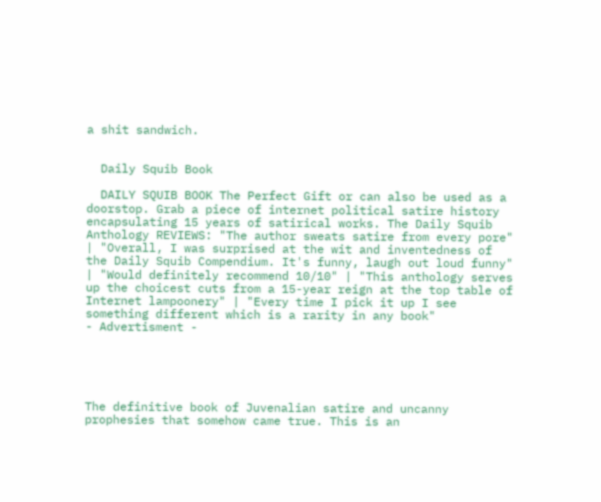a shit sandwich.


  Daily Squib Book

  DAILY SQUIB BOOK The Perfect Gift or can also be used as a doorstop. Grab a piece of internet political satire history encapsulating 15 years of satirical works. The Daily Squib Anthology REVIEWS: "The author sweats satire from every pore" | "Overall, I was surprised at the wit and inventedness of the Daily Squib Compendium. It's funny, laugh out loud funny" | "Would definitely recommend 10/10" | "This anthology serves up the choicest cuts from a 15-year reign at the top table of Internet lampoonery" | "Every time I pick it up I see something different which is a rarity in any book"
- Advertisment -





The definitive book of Juvenalian satire and uncanny prophesies that somehow came true. This is an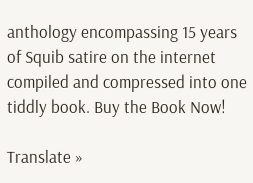anthology encompassing 15 years of Squib satire on the internet compiled and compressed into one tiddly book. Buy the Book Now!

Translate »